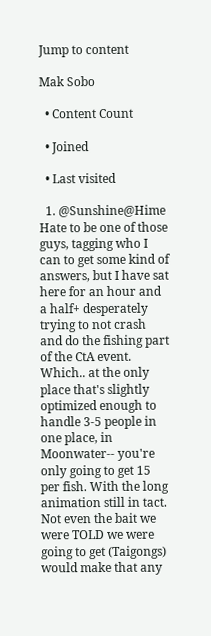Jump to content

Mak Sobo

  • Content Count

  • Joined

  • Last visited

  1. @Sunshine@Hime Hate to be one of those guys, tagging who I can to get some kind of answers, but I have sat here for an hour and a half+ desperately trying to not crash and do the fishing part of the CtA event. Which.. at the only place that's slightly optimized enough to handle 3-5 people in one place, in Moonwater-- you're only going to get 15 per fish. With the long animation still in tact. Not even the bait we were TOLD we were going to get (Taigongs) would make that any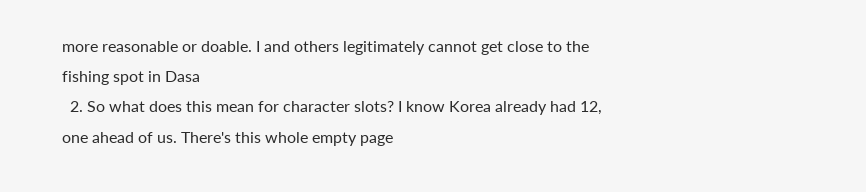more reasonable or doable. I and others legitimately cannot get close to the fishing spot in Dasa
  2. So what does this mean for character slots? I know Korea already had 12, one ahead of us. There's this whole empty page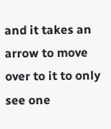and it takes an arrow to move over to it to only see one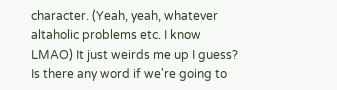character. (Yeah, yeah, whatever altaholic problems etc. I know LMAO) It just weirds me up I guess? Is there any word if we're going to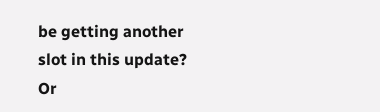be getting another slot in this update? Or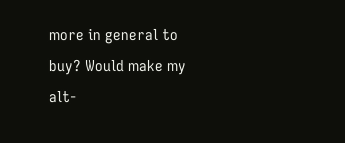more in general to buy? Would make my alt-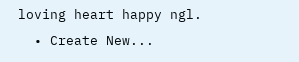loving heart happy ngl.
  • Create New...